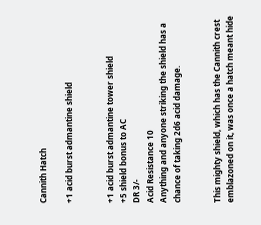Cannith Hatch

+1 acid burst admantine shield


+1 acid burst admantine tower shield
+5 shield bonus to AC
DR 3/-
Acid Resistance 10
Anything and anyone striking the shield has a chance of taking 2d6 acid damage.


This mighty shield, which has the Cannith crest emblazoned on it, was once a hatch meant hide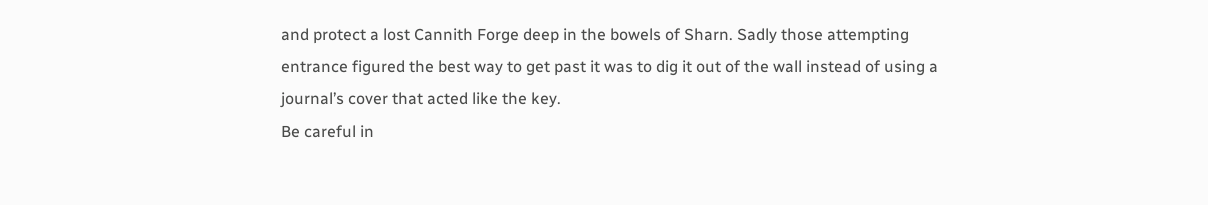and protect a lost Cannith Forge deep in the bowels of Sharn. Sadly those attempting entrance figured the best way to get past it was to dig it out of the wall instead of using a journal’s cover that acted like the key.
Be careful in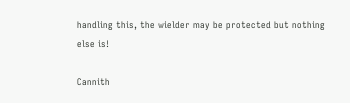handling this, the wielder may be protected but nothing else is!

Cannith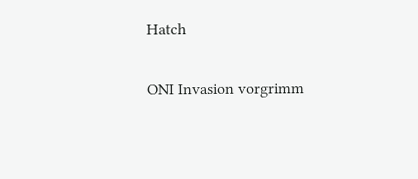Hatch

ONI Invasion vorgrimm